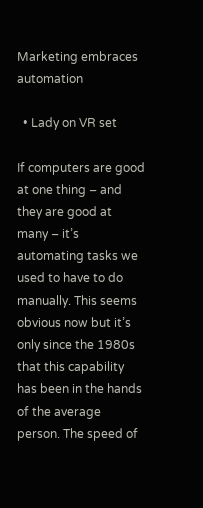Marketing embraces automation

  • Lady on VR set

If computers are good at one thing – and they are good at many – it’s automating tasks we used to have to do manually. This seems obvious now but it’s only since the 1980s that this capability has been in the hands of the average person. The speed of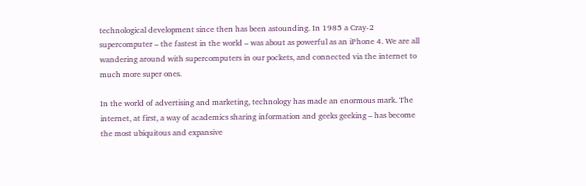technological development since then has been astounding. In 1985 a Cray-2 supercomputer – the fastest in the world – was about as powerful as an iPhone 4. We are all wandering around with supercomputers in our pockets, and connected via the internet to much more super ones.

In the world of advertising and marketing, technology has made an enormous mark. The internet, at first, a way of academics sharing information and geeks geeking – has become the most ubiquitous and expansive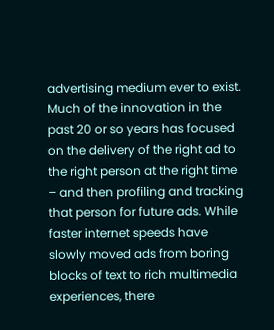advertising medium ever to exist. Much of the innovation in the past 20 or so years has focused on the delivery of the right ad to the right person at the right time – and then profiling and tracking that person for future ads. While faster internet speeds have slowly moved ads from boring blocks of text to rich multimedia experiences, there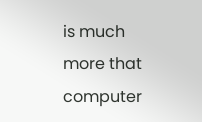is much more that computer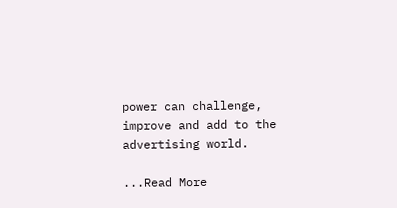power can challenge, improve and add to the advertising world.

...Read More